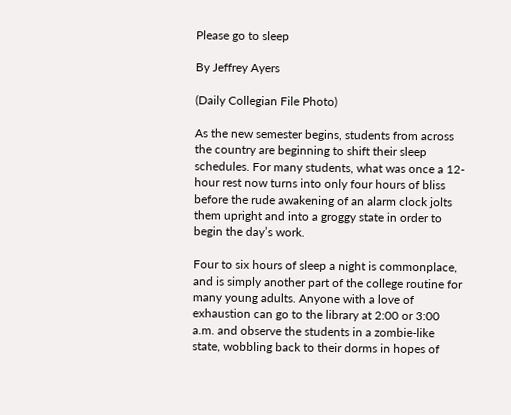Please go to sleep

By Jeffrey Ayers

(Daily Collegian File Photo)

As the new semester begins, students from across the country are beginning to shift their sleep schedules. For many students, what was once a 12-hour rest now turns into only four hours of bliss before the rude awakening of an alarm clock jolts them upright and into a groggy state in order to begin the day’s work.

Four to six hours of sleep a night is commonplace, and is simply another part of the college routine for many young adults. Anyone with a love of exhaustion can go to the library at 2:00 or 3:00 a.m. and observe the students in a zombie-like state, wobbling back to their dorms in hopes of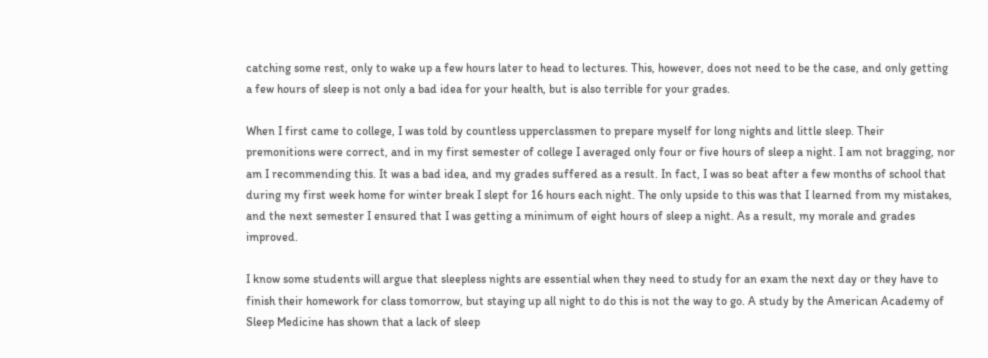catching some rest, only to wake up a few hours later to head to lectures. This, however, does not need to be the case, and only getting a few hours of sleep is not only a bad idea for your health, but is also terrible for your grades.

When I first came to college, I was told by countless upperclassmen to prepare myself for long nights and little sleep. Their premonitions were correct, and in my first semester of college I averaged only four or five hours of sleep a night. I am not bragging, nor am I recommending this. It was a bad idea, and my grades suffered as a result. In fact, I was so beat after a few months of school that during my first week home for winter break I slept for 16 hours each night. The only upside to this was that I learned from my mistakes, and the next semester I ensured that I was getting a minimum of eight hours of sleep a night. As a result, my morale and grades improved.

I know some students will argue that sleepless nights are essential when they need to study for an exam the next day or they have to finish their homework for class tomorrow, but staying up all night to do this is not the way to go. A study by the American Academy of Sleep Medicine has shown that a lack of sleep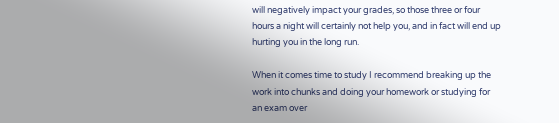will negatively impact your grades, so those three or four hours a night will certainly not help you, and in fact will end up hurting you in the long run.

When it comes time to study I recommend breaking up the work into chunks and doing your homework or studying for an exam over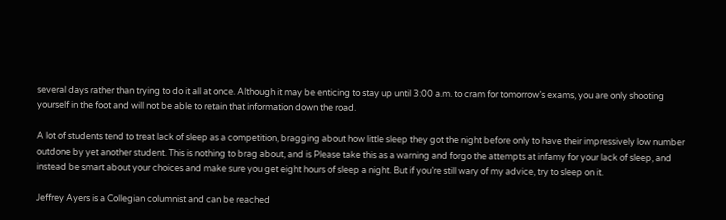several days rather than trying to do it all at once. Although it may be enticing to stay up until 3:00 a.m. to cram for tomorrow’s exams, you are only shooting yourself in the foot and will not be able to retain that information down the road.

A lot of students tend to treat lack of sleep as a competition, bragging about how little sleep they got the night before only to have their impressively low number outdone by yet another student. This is nothing to brag about, and is Please take this as a warning and forgo the attempts at infamy for your lack of sleep, and instead be smart about your choices and make sure you get eight hours of sleep a night. But if you’re still wary of my advice, try to sleep on it.

Jeffrey Ayers is a Collegian columnist and can be reached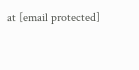at [email protected]